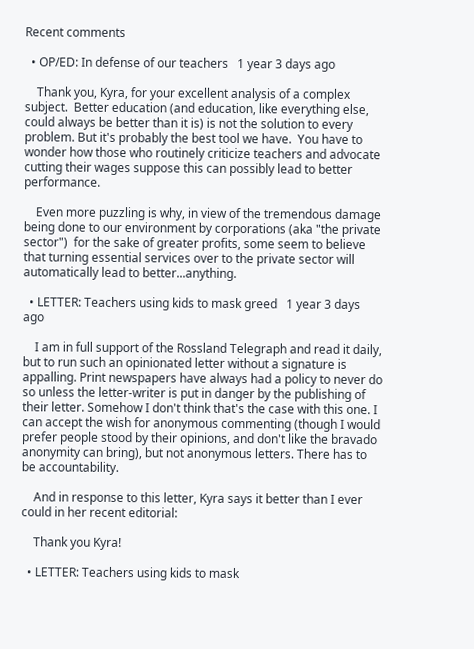Recent comments

  • OP/ED: In defense of our teachers   1 year 3 days ago

    Thank you, Kyra, for your excellent analysis of a complex subject.  Better education (and education, like everything else, could always be better than it is) is not the solution to every problem. But it's probably the best tool we have.  You have to wonder how those who routinely criticize teachers and advocate cutting their wages suppose this can possibly lead to better performance.

    Even more puzzling is why, in view of the tremendous damage being done to our environment by corporations (aka "the private sector")  for the sake of greater profits, some seem to believe that turning essential services over to the private sector will automatically lead to better...anything.

  • LETTER: Teachers using kids to mask greed   1 year 3 days ago

    I am in full support of the Rossland Telegraph and read it daily, but to run such an opinionated letter without a signature is appalling. Print newspapers have always had a policy to never do so unless the letter-writer is put in danger by the publishing of their letter. Somehow I don't think that's the case with this one. I can accept the wish for anonymous commenting (though I would prefer people stood by their opinions, and don't like the bravado anonymity can bring), but not anonymous letters. There has to be accountability.

    And in response to this letter, Kyra says it better than I ever could in her recent editorial:

    Thank you Kyra!

  • LETTER: Teachers using kids to mask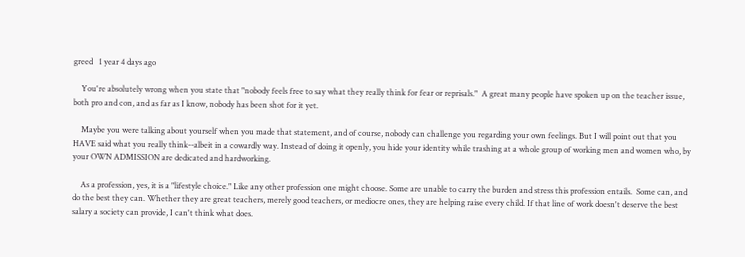greed   1 year 4 days ago

    You're absolutely wrong when you state that "nobody feels free to say what they really think for fear or reprisals."  A great many people have spoken up on the teacher issue, both pro and con, and as far as I know, nobody has been shot for it yet.

    Maybe you were talking about yourself when you made that statement, and of course, nobody can challenge you regarding your own feelings. But I will point out that you HAVE said what you really think--albeit in a cowardly way. Instead of doing it openly, you hide your identity while trashing at a whole group of working men and women who, by your OWN ADMISSION are dedicated and hardworking.

    As a profession, yes, it is a "lifestyle choice." Like any other profession one might choose. Some are unable to carry the burden and stress this profession entails.  Some can, and do the best they can. Whether they are great teachers, merely good teachers, or mediocre ones, they are helping raise every child. If that line of work doesn't deserve the best salary a society can provide, I can't think what does.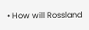• How will Rossland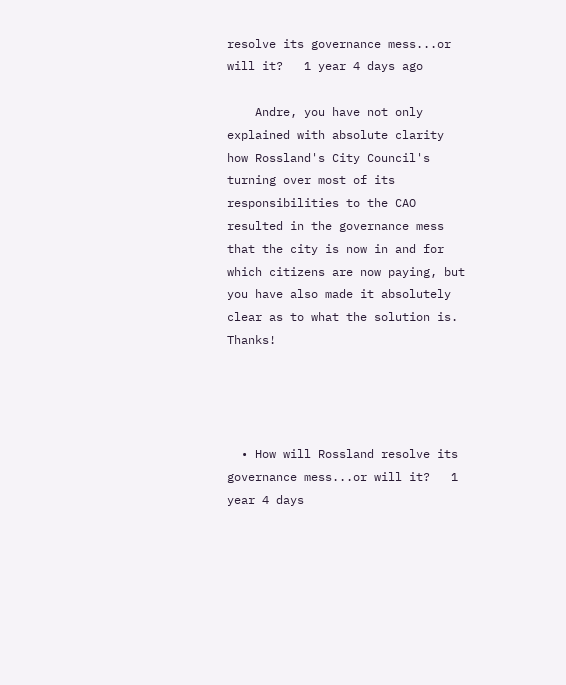resolve its governance mess...or will it?   1 year 4 days ago

    Andre, you have not only explained with absolute clarity how Rossland's City Council's turning over most of its responsibilities to the CAO resulted in the governance mess that the city is now in and for which citizens are now paying, but you have also made it absolutely clear as to what the solution is.  Thanks!




  • How will Rossland resolve its governance mess...or will it?   1 year 4 days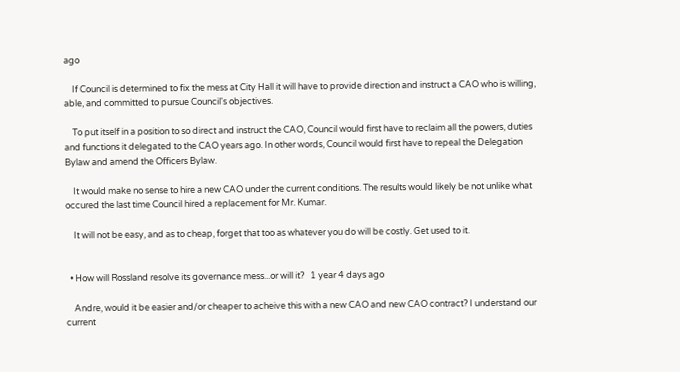ago

    If Council is determined to fix the mess at City Hall it will have to provide direction and instruct a CAO who is willing, able, and committed to pursue Council's objectives.

    To put itself in a position to so direct and instruct the CAO, Council would first have to reclaim all the powers, duties and functions it delegated to the CAO years ago. In other words, Council would first have to repeal the Delegation Bylaw and amend the Officers Bylaw.

    It would make no sense to hire a new CAO under the current conditions. The results would likely be not unlike what occured the last time Council hired a replacement for Mr. Kumar.

    It will not be easy, and as to cheap, forget that too as whatever you do will be costly. Get used to it.


  • How will Rossland resolve its governance mess...or will it?   1 year 4 days ago

    Andre, would it be easier and/or cheaper to acheive this with a new CAO and new CAO contract? I understand our current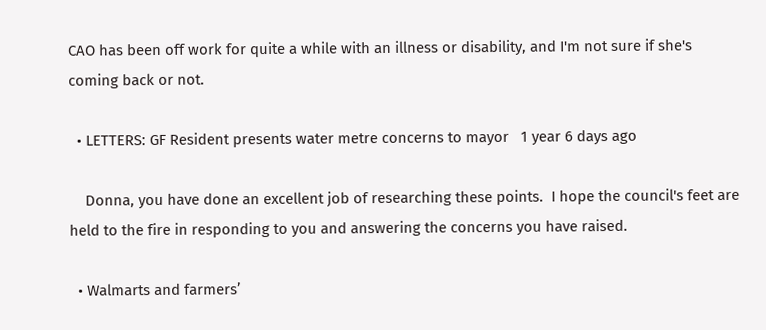CAO has been off work for quite a while with an illness or disability, and I'm not sure if she's coming back or not.

  • LETTERS: GF Resident presents water metre concerns to mayor   1 year 6 days ago

    Donna, you have done an excellent job of researching these points.  I hope the council's feet are held to the fire in responding to you and answering the concerns you have raised.

  • Walmarts and farmers’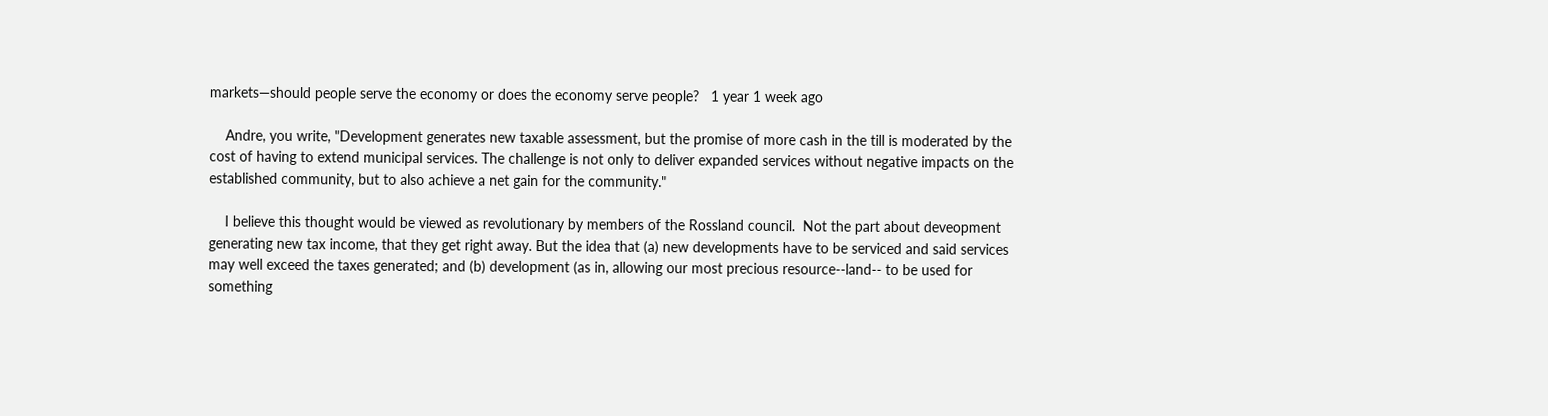markets—should people serve the economy or does the economy serve people?   1 year 1 week ago

    Andre, you write, "Development generates new taxable assessment, but the promise of more cash in the till is moderated by the cost of having to extend municipal services. The challenge is not only to deliver expanded services without negative impacts on the established community, but to also achieve a net gain for the community."

    I believe this thought would be viewed as revolutionary by members of the Rossland council.  Not the part about deveopment generating new tax income, that they get right away. But the idea that (a) new developments have to be serviced and said services may well exceed the taxes generated; and (b) development (as in, allowing our most precious resource--land-- to be used for something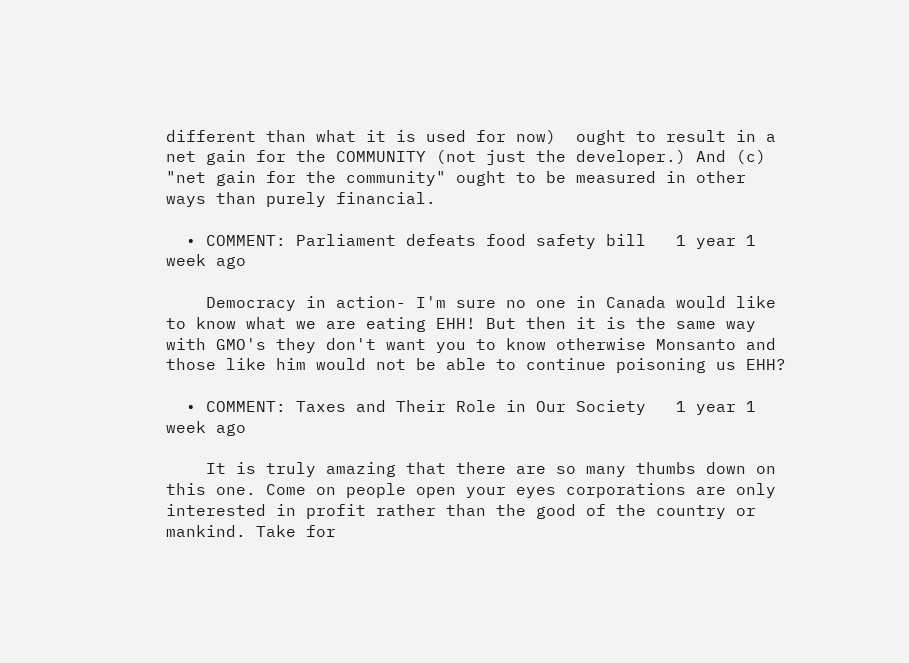different than what it is used for now)  ought to result in a net gain for the COMMUNITY (not just the developer.) And (c) "net gain for the community" ought to be measured in other ways than purely financial.

  • COMMENT: Parliament defeats food safety bill   1 year 1 week ago

    Democracy in action- I'm sure no one in Canada would like to know what we are eating EHH! But then it is the same way with GMO's they don't want you to know otherwise Monsanto and those like him would not be able to continue poisoning us EHH?

  • COMMENT: Taxes and Their Role in Our Society   1 year 1 week ago

    It is truly amazing that there are so many thumbs down on this one. Come on people open your eyes corporations are only interested in profit rather than the good of the country or mankind. Take for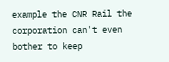example the CNR Rail the corporation can't even bother to keep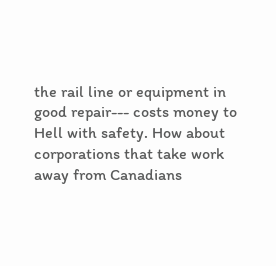the rail line or equipment in good repair--- costs money to Hell with safety. How about corporations that take work away from Canadians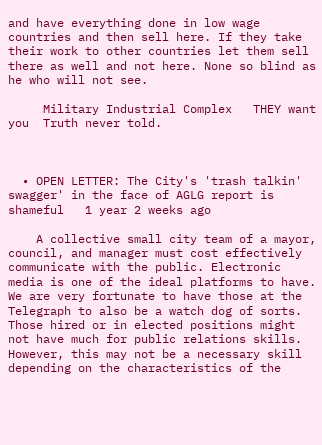and have everything done in low wage countries and then sell here. If they take their work to other countries let them sell there as well and not here. None so blind as he who will not see.

     Military Industrial Complex   THEY want you  Truth never told.



  • OPEN LETTER: The City's 'trash talkin' swagger' in the face of AGLG report is shameful   1 year 2 weeks ago

    A collective small city team of a mayor, council, and manager must cost effectively communicate with the public. Electronic media is one of the ideal platforms to have. We are very fortunate to have those at the Telegraph to also be a watch dog of sorts. Those hired or in elected positions might not have much for public relations skills. However, this may not be a necessary skill depending on the characteristics of the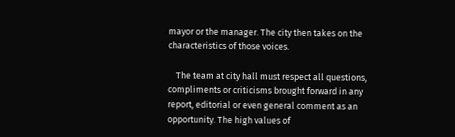mayor or the manager. The city then takes on the characteristics of those voices.

    The team at city hall must respect all questions, compliments or criticisms brought forward in any report, editorial or even general comment as an opportunity. The high values of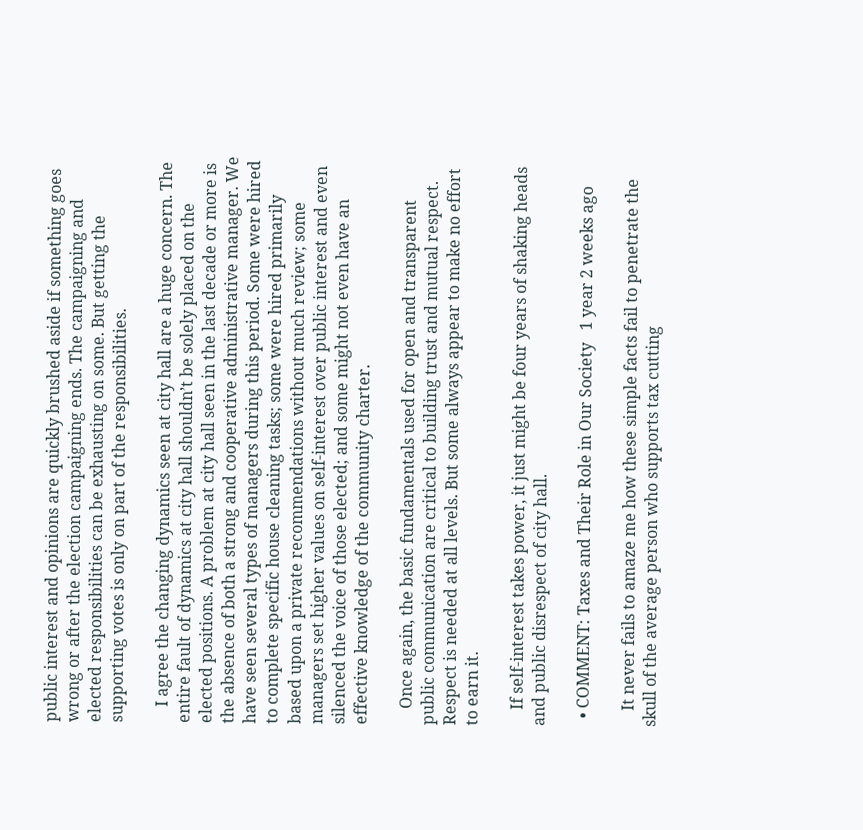public interest and opinions are quickly brushed aside if something goes wrong or after the election campaigning ends. The campaigning and elected responsibilities can be exhausting on some. But getting the supporting votes is only on part of the responsibilities.

    I agree the changing dynamics seen at city hall are a huge concern. The entire fault of dynamics at city hall shouldn’t be solely placed on the elected positions. A problem at city hall seen in the last decade or more is the absence of both a strong and cooperative administrative manager. We have seen several types of managers during this period. Some were hired to complete specific house cleaning tasks; some were hired primarily based upon a private recommendations without much review; some managers set higher values on self-interest over public interest and even silenced the voice of those elected; and some might not even have an effective knowledge of the community charter.

    Once again, the basic fundamentals used for open and transparent public communication are critical to building trust and mutual respect. Respect is needed at all levels. But some always appear to make no effort to earn it.

    If self-interest takes power, it just might be four years of shaking heads and public disrespect of city hall.

  • COMMENT: Taxes and Their Role in Our Society   1 year 2 weeks ago

    It never fails to amaze me how these simple facts fail to penetrate the skull of the average person who supports tax cutting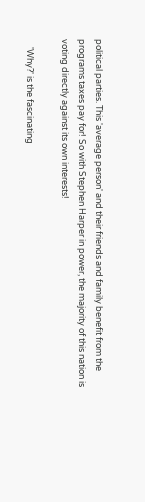political parties. This 'average person' and their friends and family benefit from the programs taxes pay for! So with Stephen Harper in power, the majority of this nation is voting directly against its own interests!

    'Why?' is the fascinating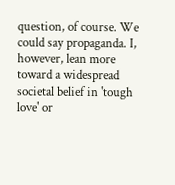question, of course. We could say propaganda. I, however, lean more toward a widespread societal belief in 'tough love' or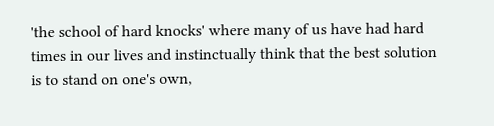'the school of hard knocks' where many of us have had hard times in our lives and instinctually think that the best solution is to stand on one's own,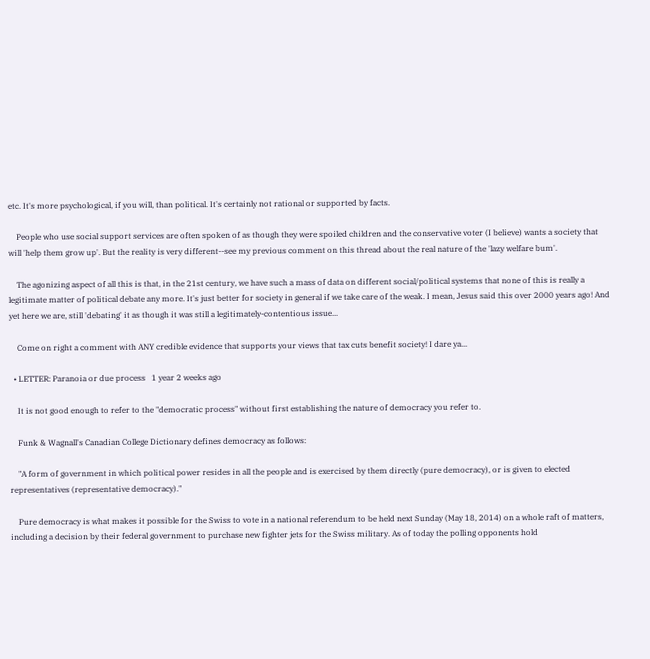etc. It's more psychological, if you will, than political. It's certainly not rational or supported by facts.

    People who use social support services are often spoken of as though they were spoiled children and the conservative voter (I believe) wants a society that will 'help them grow up'. But the reality is very different--see my previous comment on this thread about the real nature of the 'lazy welfare bum'.

    The agonizing aspect of all this is that, in the 21st century, we have such a mass of data on different social/political systems that none of this is really a legitimate matter of political debate any more. It's just better for society in general if we take care of the weak. I mean, Jesus said this over 2000 years ago! And yet here we are, still 'debating' it as though it was still a legitimately-contentious issue...

    Come on right a comment with ANY credible evidence that supports your views that tax cuts benefit society! I dare ya...

  • LETTER: Paranoia or due process   1 year 2 weeks ago

    It is not good enough to refer to the "democratic process" without first establishing the nature of democracy you refer to.

    Funk & Wagnall's Canadian College Dictionary defines democracy as follows:

    "A form of government in which political power resides in all the people and is exercised by them directly (pure democracy), or is given to elected representatives (representative democracy)."

    Pure democracy is what makes it possible for the Swiss to vote in a national referendum to be held next Sunday (May 18, 2014) on a whole raft of matters, including a decision by their federal government to purchase new fighter jets for the Swiss military. As of today the polling opponents hold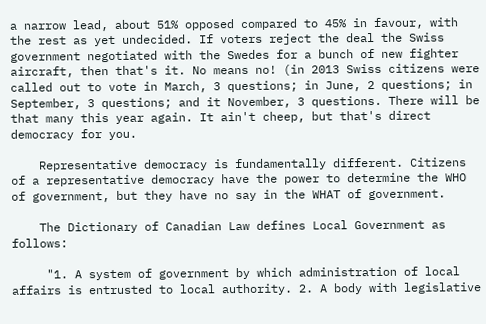a narrow lead, about 51% opposed compared to 45% in favour, with the rest as yet undecided. If voters reject the deal the Swiss government negotiated with the Swedes for a bunch of new fighter aircraft, then that's it. No means no! (in 2013 Swiss citizens were called out to vote in March, 3 questions; in June, 2 questions; in September, 3 questions; and it November, 3 questions. There will be that many this year again. It ain't cheep, but that's direct democracy for you.

    Representative democracy is fundamentally different. Citizens of a representative democracy have the power to determine the WHO of government, but they have no say in the WHAT of government.

    The Dictionary of Canadian Law defines Local Government as follows:

     "1. A system of government by which administration of local affairs is entrusted to local authority. 2. A body with legislative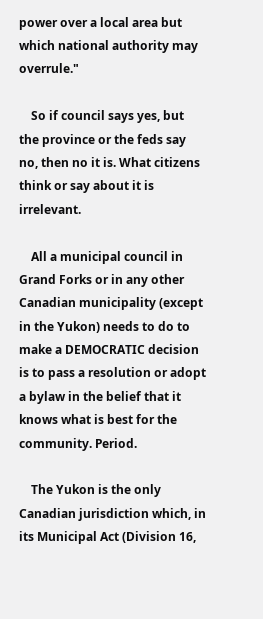power over a local area but which national authority may overrule."

    So if council says yes, but the province or the feds say no, then no it is. What citizens think or say about it is irrelevant.

    All a municipal council in Grand Forks or in any other Canadian municipality (except in the Yukon) needs to do to make a DEMOCRATIC decision is to pass a resolution or adopt a bylaw in the belief that it knows what is best for the community. Period.

    The Yukon is the only Canadian jurisdiction which, in its Municipal Act (Division 16,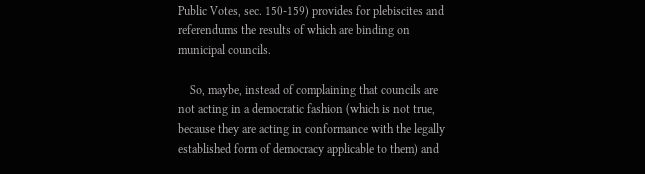Public Votes, sec. 150-159) provides for plebiscites and referendums the results of which are binding on municipal councils.

    So, maybe, instead of complaining that councils are not acting in a democratic fashion (which is not true, because they are acting in conformance with the legally established form of democracy applicable to them) and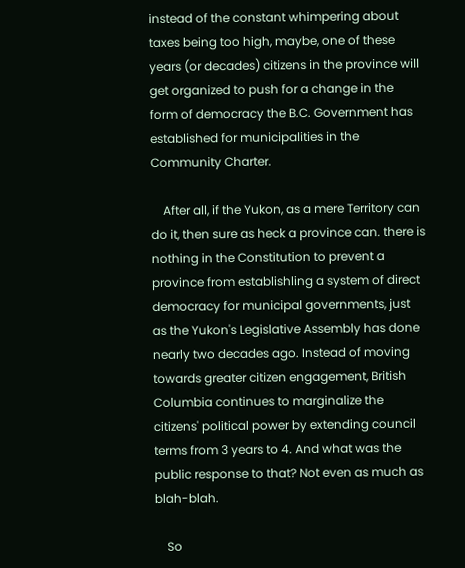instead of the constant whimpering about taxes being too high, maybe, one of these years (or decades) citizens in the province will get organized to push for a change in the form of democracy the B.C. Government has established for municipalities in the Community Charter.

    After all, if the Yukon, as a mere Territory can do it, then sure as heck a province can. there is nothing in the Constitution to prevent a province from establishling a system of direct democracy for municipal governments, just as the Yukon's Legislative Assembly has done nearly two decades ago. Instead of moving towards greater citizen engagement, British Columbia continues to marginalize the citizens' political power by extending council terms from 3 years to 4. And what was the public response to that? Not even as much as blah-blah.

    So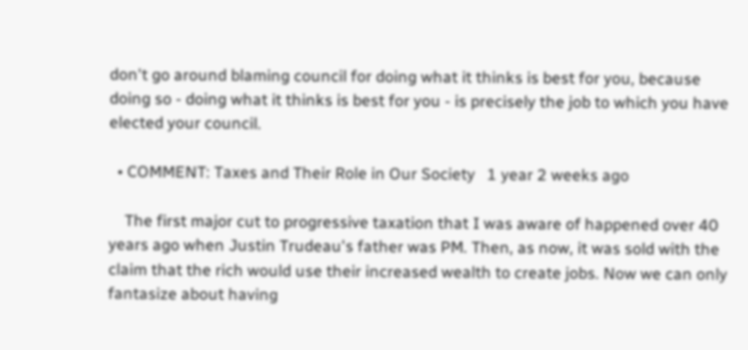don't go around blaming council for doing what it thinks is best for you, because doing so - doing what it thinks is best for you - is precisely the job to which you have elected your council.

  • COMMENT: Taxes and Their Role in Our Society   1 year 2 weeks ago

    The first major cut to progressive taxation that I was aware of happened over 40 years ago when Justin Trudeau's father was PM. Then, as now, it was sold with the claim that the rich would use their increased wealth to create jobs. Now we can only fantasize about having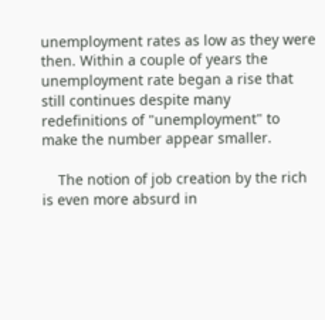unemployment rates as low as they were then. Within a couple of years the unemployment rate began a rise that still continues despite many redefinitions of "unemployment" to make the number appear smaller.

    The notion of job creation by the rich is even more absurd in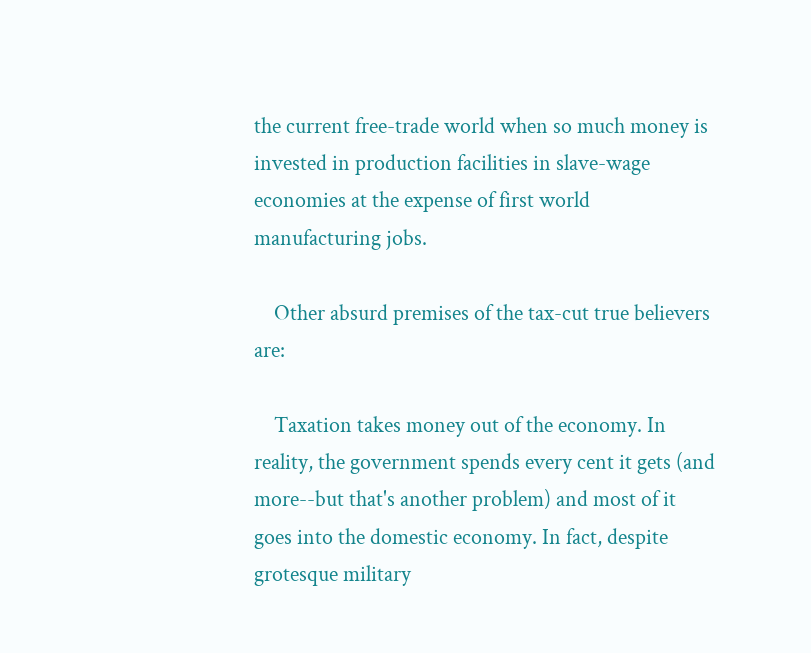the current free-trade world when so much money is invested in production facilities in slave-wage economies at the expense of first world manufacturing jobs.

    Other absurd premises of the tax-cut true believers are:

    Taxation takes money out of the economy. In reality, the government spends every cent it gets (and more--but that's another problem) and most of it goes into the domestic economy. In fact, despite grotesque military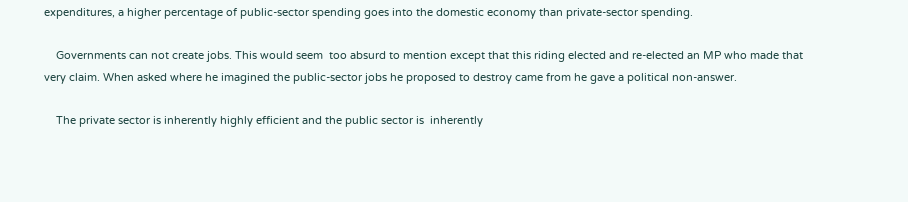expenditures, a higher percentage of public-sector spending goes into the domestic economy than private-sector spending.

    Governments can not create jobs. This would seem  too absurd to mention except that this riding elected and re-elected an MP who made that very claim. When asked where he imagined the public-sector jobs he proposed to destroy came from he gave a political non-answer.

    The private sector is inherently highly efficient and the public sector is  inherently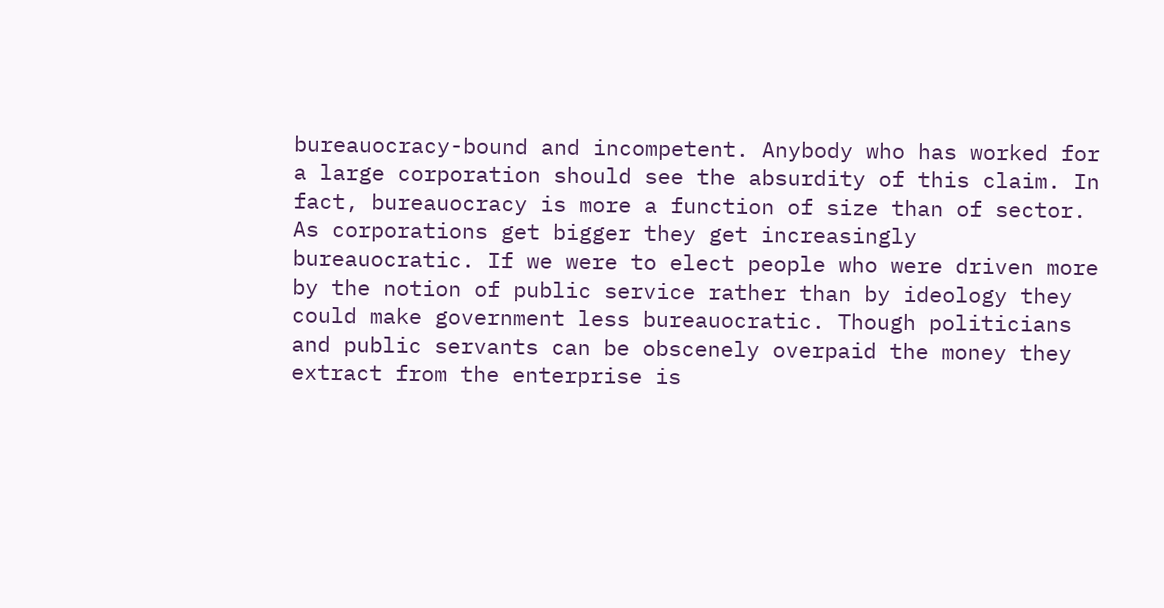bureauocracy-bound and incompetent. Anybody who has worked for a large corporation should see the absurdity of this claim. In fact, bureauocracy is more a function of size than of sector. As corporations get bigger they get increasingly bureauocratic. If we were to elect people who were driven more by the notion of public service rather than by ideology they could make government less bureauocratic. Though politicians and public servants can be obscenely overpaid the money they extract from the enterprise is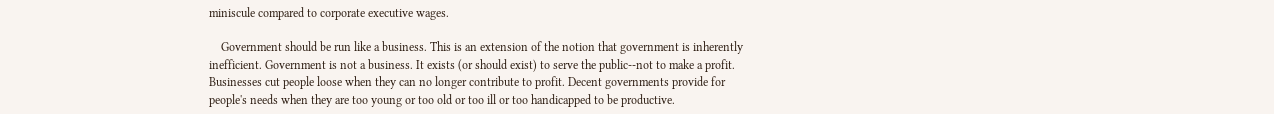miniscule compared to corporate executive wages.

    Government should be run like a business. This is an extension of the notion that government is inherently inefficient. Government is not a business. It exists (or should exist) to serve the public--not to make a profit. Businesses cut people loose when they can no longer contribute to profit. Decent governments provide for people's needs when they are too young or too old or too ill or too handicapped to be productive.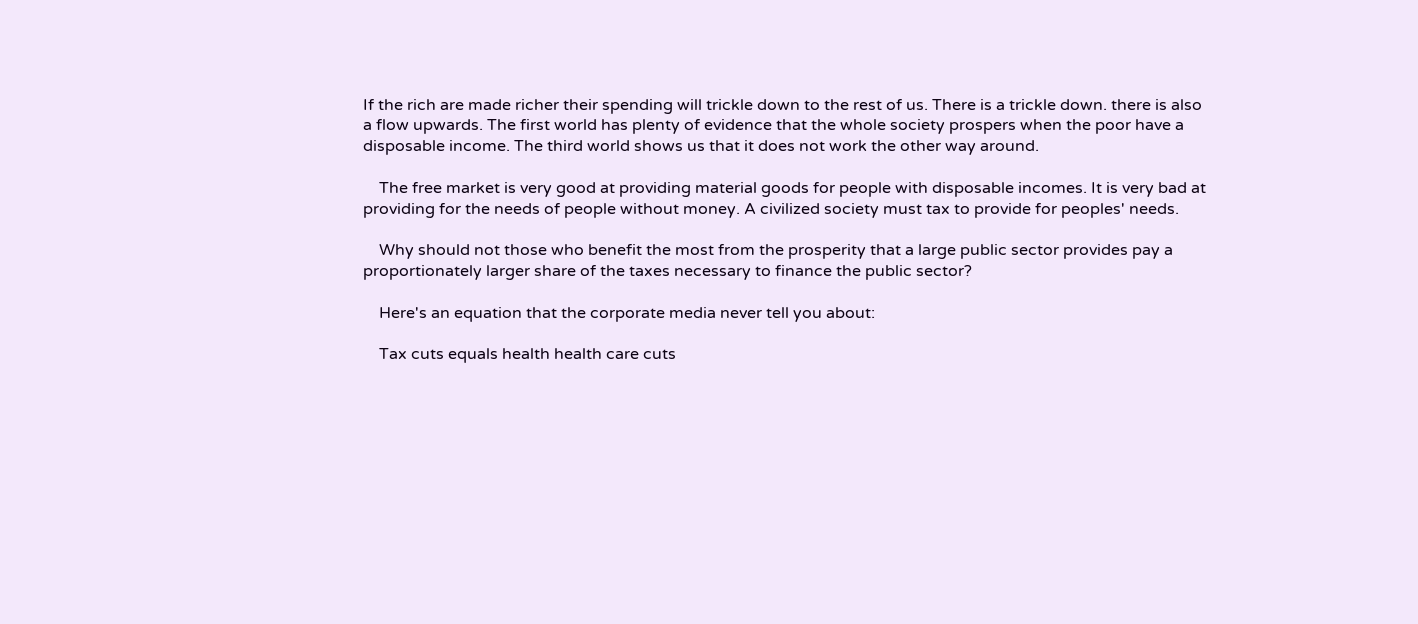If the rich are made richer their spending will trickle down to the rest of us. There is a trickle down. there is also a flow upwards. The first world has plenty of evidence that the whole society prospers when the poor have a disposable income. The third world shows us that it does not work the other way around.

    The free market is very good at providing material goods for people with disposable incomes. It is very bad at providing for the needs of people without money. A civilized society must tax to provide for peoples' needs.

    Why should not those who benefit the most from the prosperity that a large public sector provides pay a proportionately larger share of the taxes necessary to finance the public sector?

    Here's an equation that the corporate media never tell you about:

    Tax cuts equals health health care cuts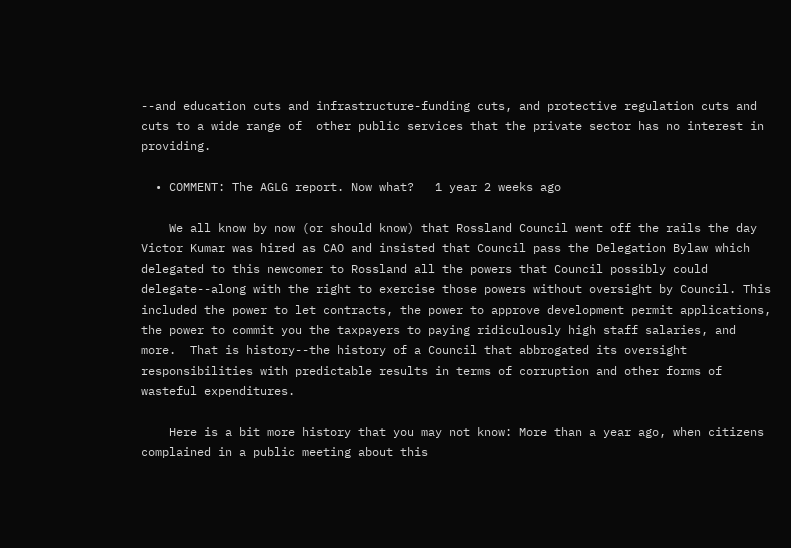--and education cuts and infrastructure-funding cuts, and protective regulation cuts and cuts to a wide range of  other public services that the private sector has no interest in providing.

  • COMMENT: The AGLG report. Now what?   1 year 2 weeks ago

    We all know by now (or should know) that Rossland Council went off the rails the day Victor Kumar was hired as CAO and insisted that Council pass the Delegation Bylaw which delegated to this newcomer to Rossland all the powers that Council possibly could delegate--along with the right to exercise those powers without oversight by Council. This included the power to let contracts, the power to approve development permit applications, the power to commit you the taxpayers to paying ridiculously high staff salaries, and more.  That is history--the history of a Council that abbrogated its oversight responsibilities with predictable results in terms of corruption and other forms of wasteful expenditures.

    Here is a bit more history that you may not know: More than a year ago, when citizens complained in a public meeting about this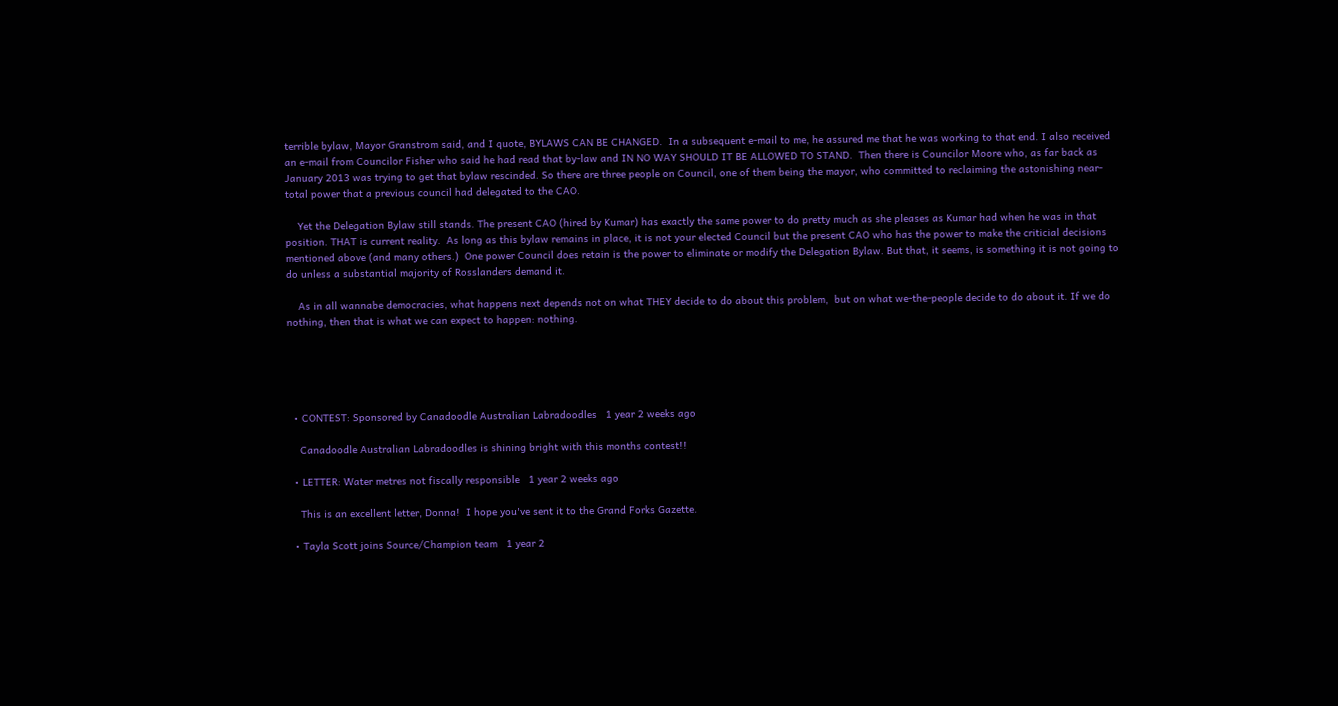terrible bylaw, Mayor Granstrom said, and I quote, BYLAWS CAN BE CHANGED.  In a subsequent e-mail to me, he assured me that he was working to that end. I also received an e-mail from Councilor Fisher who said he had read that by-law and IN NO WAY SHOULD IT BE ALLOWED TO STAND.  Then there is Councilor Moore who, as far back as January 2013 was trying to get that bylaw rescinded. So there are three people on Council, one of them being the mayor, who committed to reclaiming the astonishing near-total power that a previous council had delegated to the CAO.

    Yet the Delegation Bylaw still stands. The present CAO (hired by Kumar) has exactly the same power to do pretty much as she pleases as Kumar had when he was in that position. THAT is current reality.  As long as this bylaw remains in place, it is not your elected Council but the present CAO who has the power to make the criticial decisions mentioned above (and many others.)  One power Council does retain is the power to eliminate or modify the Delegation Bylaw. But that, it seems, is something it is not going to do unless a substantial majority of Rosslanders demand it.

    As in all wannabe democracies, what happens next depends not on what THEY decide to do about this problem,  but on what we-the-people decide to do about it. If we do nothing, then that is what we can expect to happen: nothing.





  • CONTEST: Sponsored by Canadoodle Australian Labradoodles   1 year 2 weeks ago

    Canadoodle Australian Labradoodles is shining bright with this months contest!!

  • LETTER: Water metres not fiscally responsible   1 year 2 weeks ago

    This is an excellent letter, Donna!  I hope you've sent it to the Grand Forks Gazette.

  • Tayla Scott joins Source/Champion team   1 year 2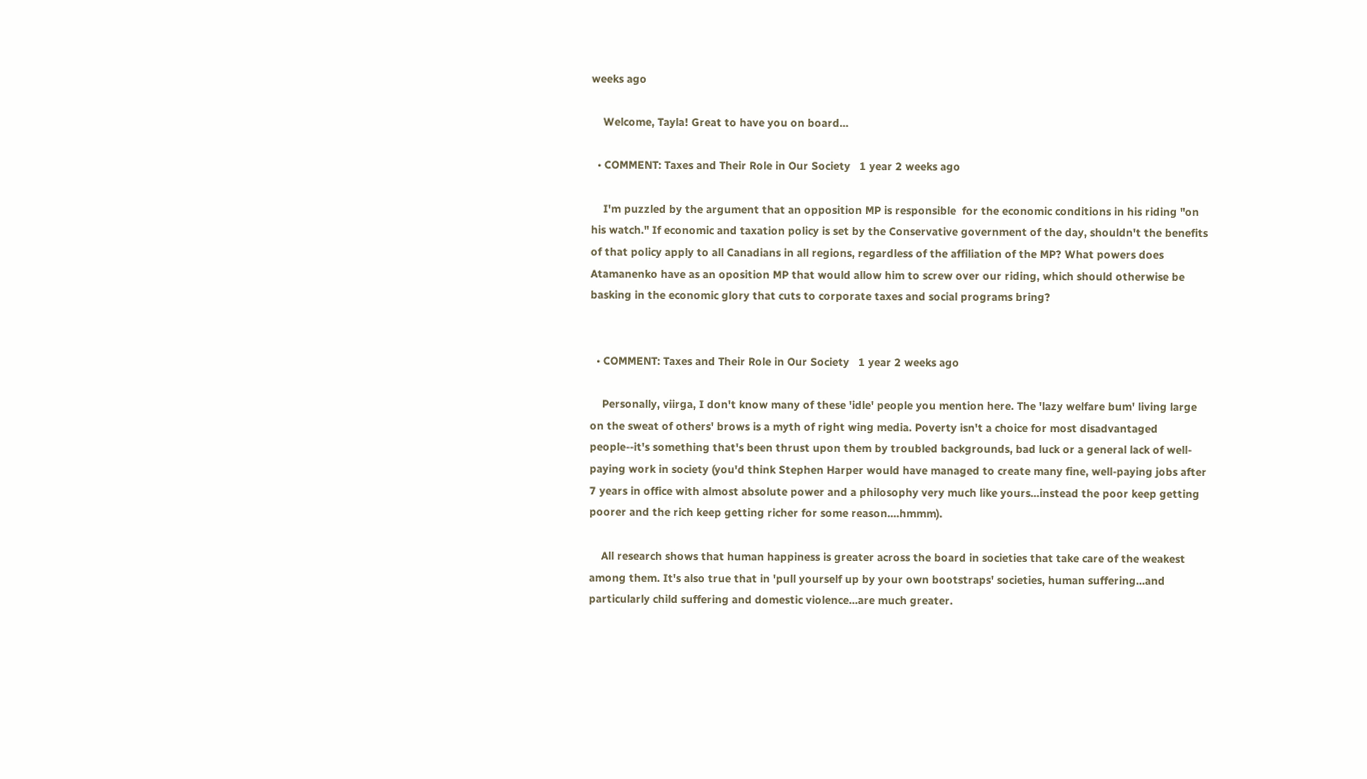weeks ago

    Welcome, Tayla! Great to have you on board...

  • COMMENT: Taxes and Their Role in Our Society   1 year 2 weeks ago

    I'm puzzled by the argument that an opposition MP is responsible  for the economic conditions in his riding "on his watch." If economic and taxation policy is set by the Conservative government of the day, shouldn't the benefits of that policy apply to all Canadians in all regions, regardless of the affiliation of the MP? What powers does Atamanenko have as an oposition MP that would allow him to screw over our riding, which should otherwise be basking in the economic glory that cuts to corporate taxes and social programs bring?


  • COMMENT: Taxes and Their Role in Our Society   1 year 2 weeks ago

    Personally, viirga, I don't know many of these 'idle' people you mention here. The 'lazy welfare bum' living large on the sweat of others' brows is a myth of right wing media. Poverty isn't a choice for most disadvantaged people--it's something that's been thrust upon them by troubled backgrounds, bad luck or a general lack of well-paying work in society (you'd think Stephen Harper would have managed to create many fine, well-paying jobs after 7 years in office with almost absolute power and a philosophy very much like yours...instead the poor keep getting poorer and the rich keep getting richer for some reason....hmmm).

    All research shows that human happiness is greater across the board in societies that take care of the weakest among them. It's also true that in 'pull yourself up by your own bootstraps' societies, human suffering...and particularly child suffering and domestic violence...are much greater.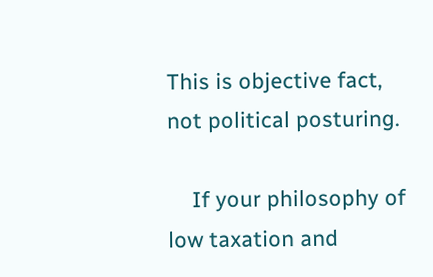This is objective fact, not political posturing.

    If your philosophy of low taxation and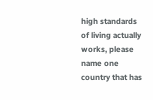high standards of living actually works, please name one country that has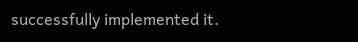successfully implemented it.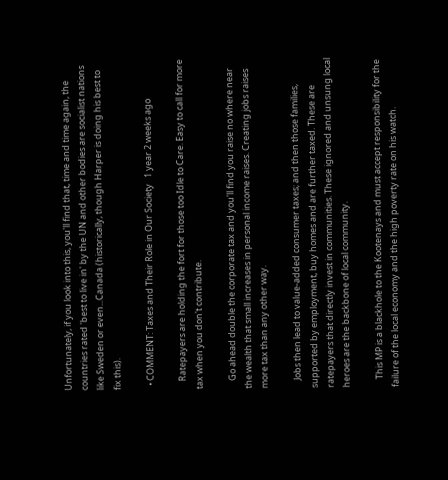Unfortunately, if you look into this, you'll find that, time and time again, the countries rated 'best to live in' by the UN and other bodies are socialist nations like Sweden or even...Canada (historically, though Harper is doing his best to fix this).

  • COMMENT: Taxes and Their Role in Our Society   1 year 2 weeks ago

    Ratepayers are holding the fort for those too Idle to Care. Easy to call for more tax when you don't contribute.

    Go ahead double the corporate tax and you'll find you raise no where near the wealth that small increases in personal income raises. Creating jobs raises more tax than any other way.

    Jobs then lead to value-added consumer taxes; and then those families, supported by employment, buy homes and are further taxed. These are ratepayers that directly invest in communities. These ignored and unsung local heroes are the backbone of local community.

    This MP is a blackhole to the Kootenays and must accept responsibility for the failure of the local economy and the high poverty rate on his watch.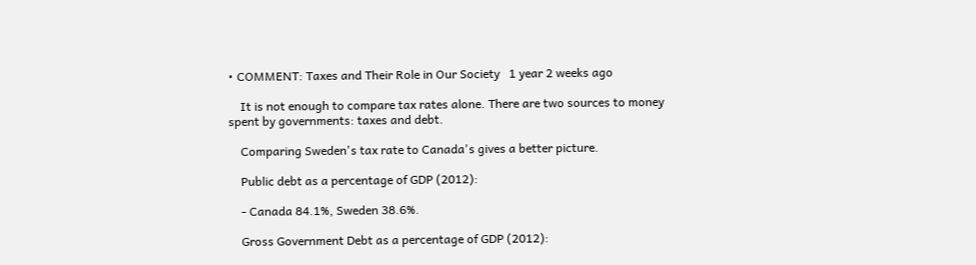• COMMENT: Taxes and Their Role in Our Society   1 year 2 weeks ago

    It is not enough to compare tax rates alone. There are two sources to money spent by governments: taxes and debt.

    Comparing Sweden's tax rate to Canada's gives a better picture.

    Public debt as a percentage of GDP (2012):

    - Canada 84.1%, Sweden 38.6%.

    Gross Government Debt as a percentage of GDP (2012):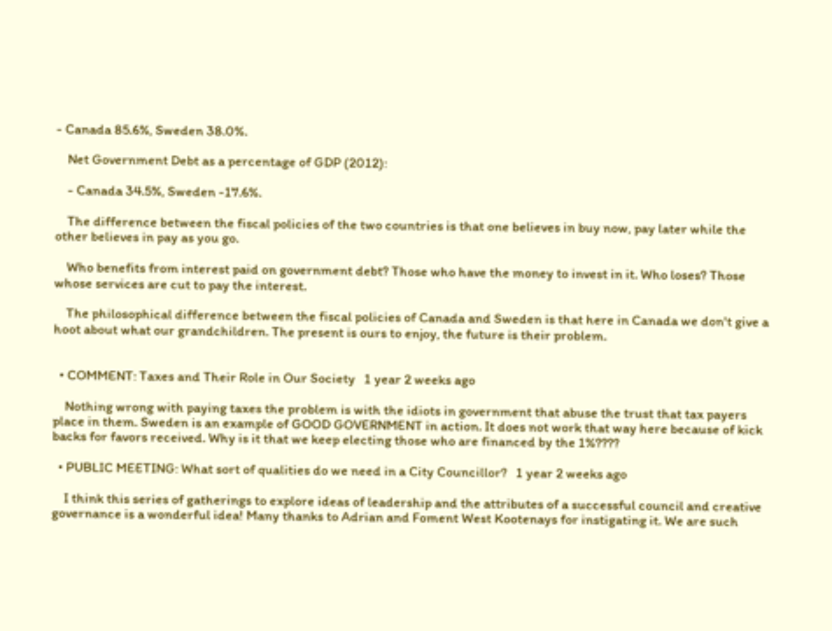- Canada 85.6%, Sweden 38.0%.

    Net Government Debt as a percentage of GDP (2012):

    - Canada 34.5%, Sweden -17.6%.

    The difference between the fiscal policies of the two countries is that one believes in buy now, pay later while the other believes in pay as you go.

    Who benefits from interest paid on government debt? Those who have the money to invest in it. Who loses? Those whose services are cut to pay the interest.

    The philosophical difference between the fiscal policies of Canada and Sweden is that here in Canada we don't give a hoot about what our grandchildren. The present is ours to enjoy, the future is their problem.


  • COMMENT: Taxes and Their Role in Our Society   1 year 2 weeks ago

    Nothing wrong with paying taxes the problem is with the idiots in government that abuse the trust that tax payers place in them. Sweden is an example of GOOD GOVERNMENT in action. It does not work that way here because of kick backs for favors received. Why is it that we keep electing those who are financed by the 1%????

  • PUBLIC MEETING: What sort of qualities do we need in a City Councillor?   1 year 2 weeks ago

    I think this series of gatherings to explore ideas of leadership and the attributes of a successful council and creative governance is a wonderful idea! Many thanks to Adrian and Foment West Kootenays for instigating it. We are such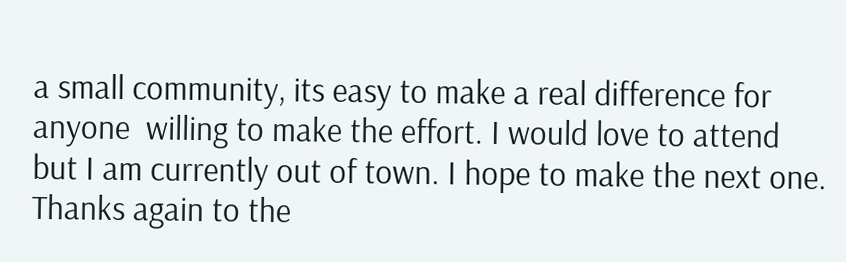a small community, its easy to make a real difference for anyone  willing to make the effort. I would love to attend but I am currently out of town. I hope to make the next one. Thanks again to the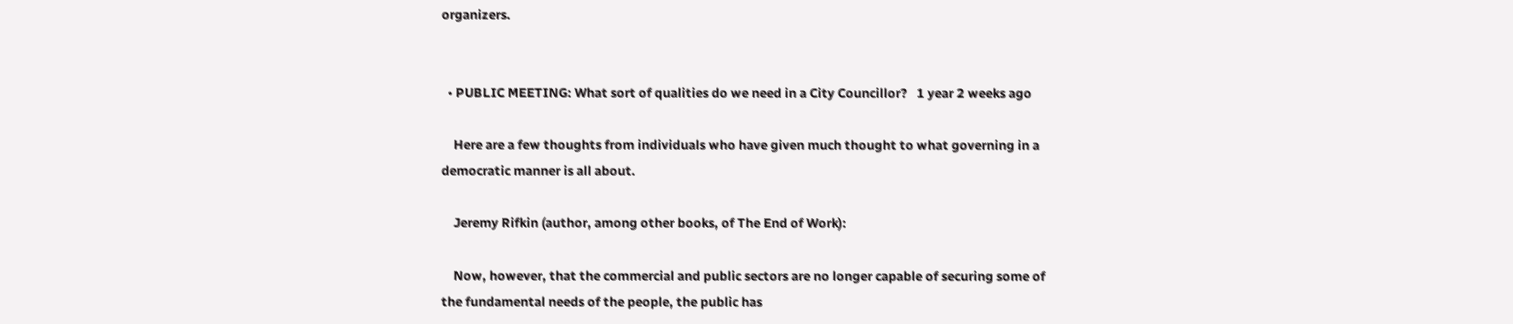organizers.


  • PUBLIC MEETING: What sort of qualities do we need in a City Councillor?   1 year 2 weeks ago

    Here are a few thoughts from individuals who have given much thought to what governing in a democratic manner is all about.

    Jeremy Rifkin (author, among other books, of The End of Work):

    Now, however, that the commercial and public sectors are no longer capable of securing some of the fundamental needs of the people, the public has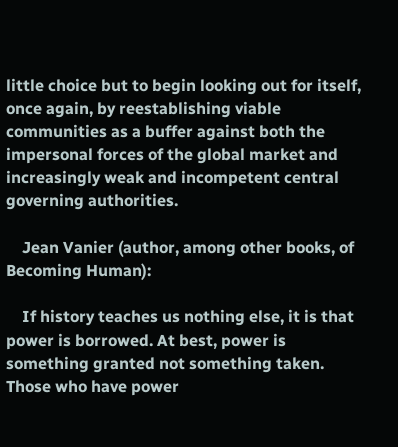little choice but to begin looking out for itself, once again, by reestablishing viable communities as a buffer against both the impersonal forces of the global market and increasingly weak and incompetent central governing authorities.

    Jean Vanier (author, among other books, of Becoming Human):

    If history teaches us nothing else, it is that power is borrowed. At best, power is something granted not something taken. Those who have power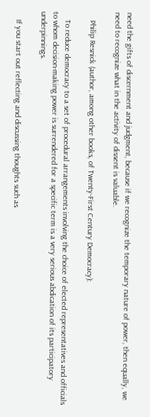need the gifts of discernment and judgment, because if we recognize the temporary nature of power, then equally, we need to recognize what in the activity of dissent is valuable.

    Philip Resnick (author, among other books, of Twenty-First Century Democracy):

    To reduce democracy to a set of procedural arrangements involving the choice of elected representatives and officials to whom decision-making power is surrendered for a specific term is a very serious abdication of its participatory underpinnings.

    If you start out reflecting and discussing thoughts such as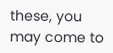these, you may come to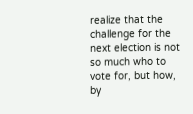realize that the challenge for the next election is not so much who to vote for, but how, by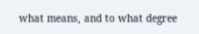what means, and to what degree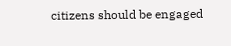citizens should be engaged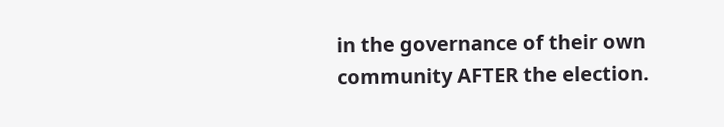in the governance of their own community AFTER the election.